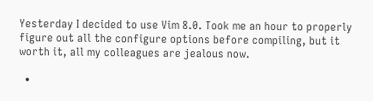Yesterday I decided to use Vim 8.0. Took me an hour to properly figure out all the configure options before compiling, but it worth it, all my colleagues are jealous now.

  •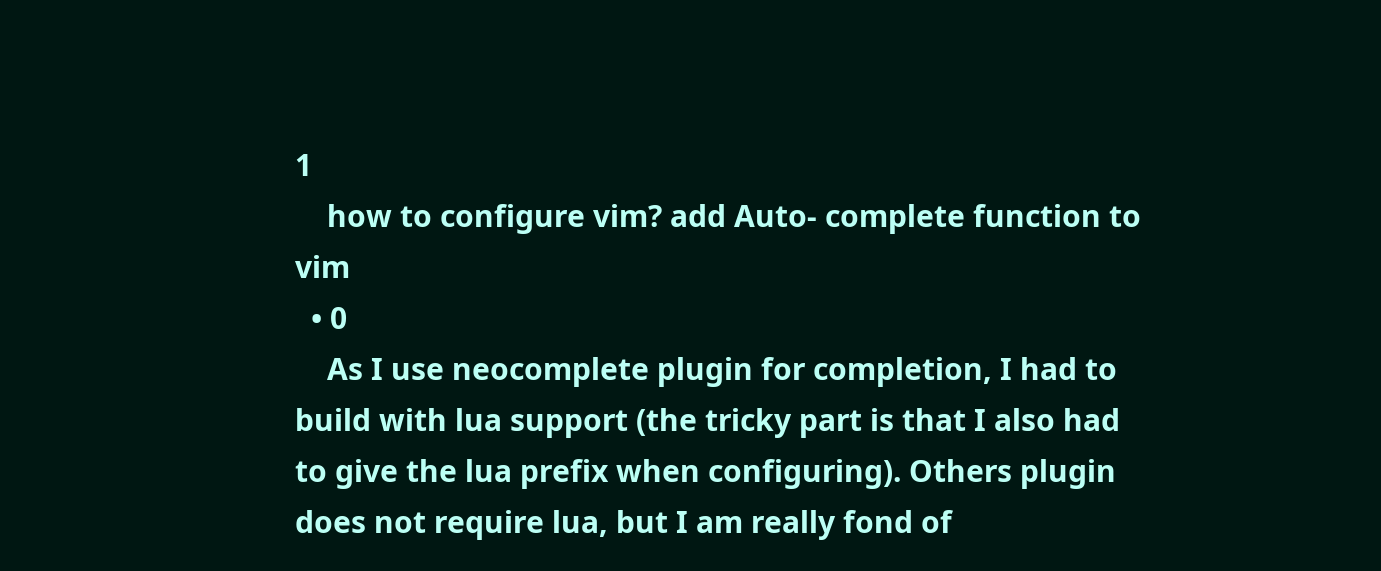1
    how to configure vim? add Auto- complete function to vim
  • 0
    As I use neocomplete plugin for completion, I had to build with lua support (the tricky part is that I also had to give the lua prefix when configuring). Others plugin does not require lua, but I am really fond of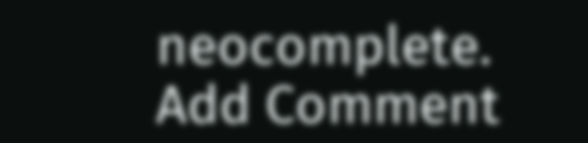neocomplete.
Add Comment